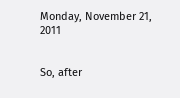Monday, November 21, 2011


So, after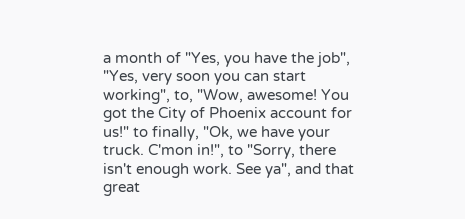a month of "Yes, you have the job", "Yes, very soon you can start working", to, "Wow, awesome! You got the City of Phoenix account for us!" to finally, "Ok, we have your truck. C'mon in!", to "Sorry, there isn't enough work. See ya", and that great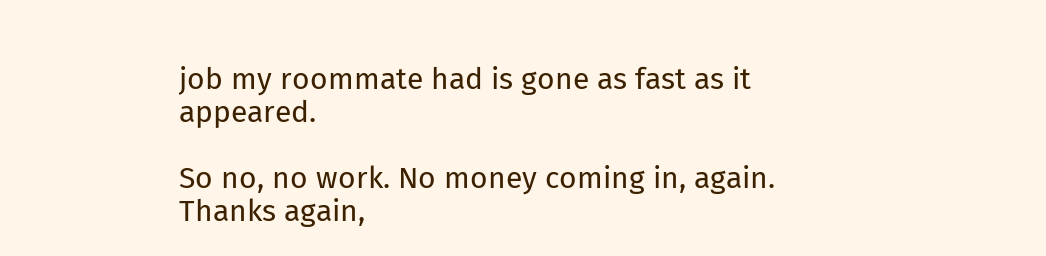job my roommate had is gone as fast as it appeared.

So no, no work. No money coming in, again. Thanks again,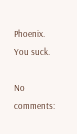Phoenix. You suck.

No comments: